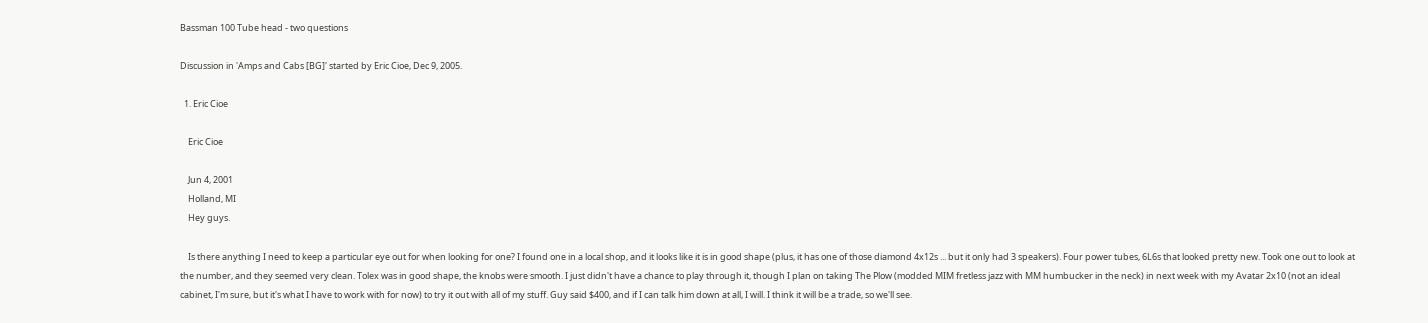Bassman 100 Tube head - two questions

Discussion in 'Amps and Cabs [BG]' started by Eric Cioe, Dec 9, 2005.

  1. Eric Cioe

    Eric Cioe

    Jun 4, 2001
    Holland, MI
    Hey guys.

    Is there anything I need to keep a particular eye out for when looking for one? I found one in a local shop, and it looks like it is in good shape (plus, it has one of those diamond 4x12s ... but it only had 3 speakers). Four power tubes, 6L6s that looked pretty new. Took one out to look at the number, and they seemed very clean. Tolex was in good shape, the knobs were smooth. I just didn't have a chance to play through it, though I plan on taking The Plow (modded MIM fretless jazz with MM humbucker in the neck) in next week with my Avatar 2x10 (not an ideal cabinet, I'm sure, but it's what I have to work with for now) to try it out with all of my stuff. Guy said $400, and if I can talk him down at all, I will. I think it will be a trade, so we'll see.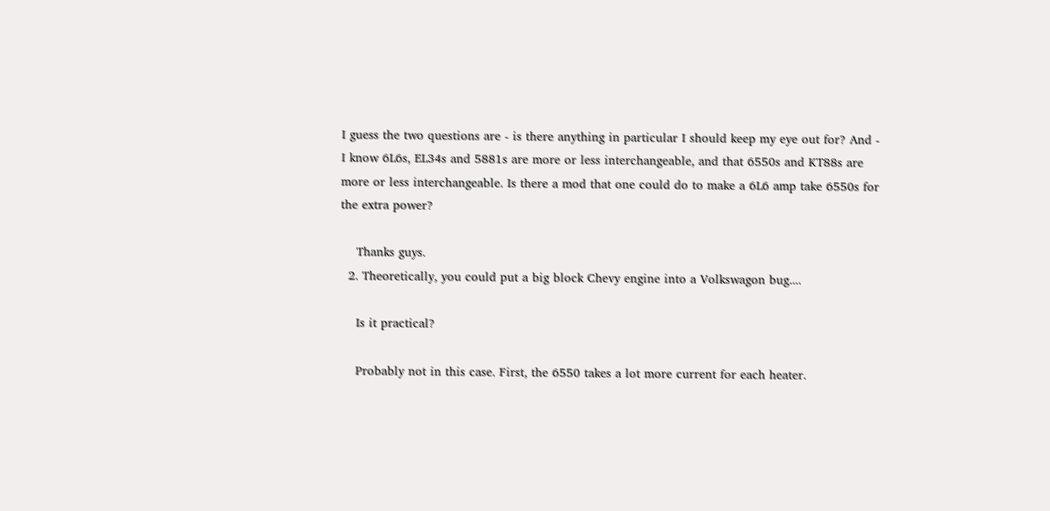I guess the two questions are - is there anything in particular I should keep my eye out for? And - I know 6L6s, EL34s and 5881s are more or less interchangeable, and that 6550s and KT88s are more or less interchangeable. Is there a mod that one could do to make a 6L6 amp take 6550s for the extra power?

    Thanks guys.
  2. Theoretically, you could put a big block Chevy engine into a Volkswagon bug....

    Is it practical?

    Probably not in this case. First, the 6550 takes a lot more current for each heater.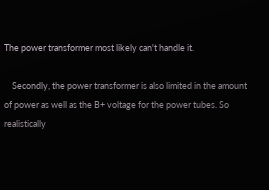The power transformer most likely can't handle it.

    Secondly, the power transformer is also limited in the amount of power as well as the B+ voltage for the power tubes. So realistically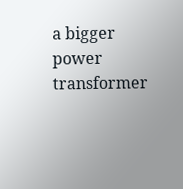a bigger power transformer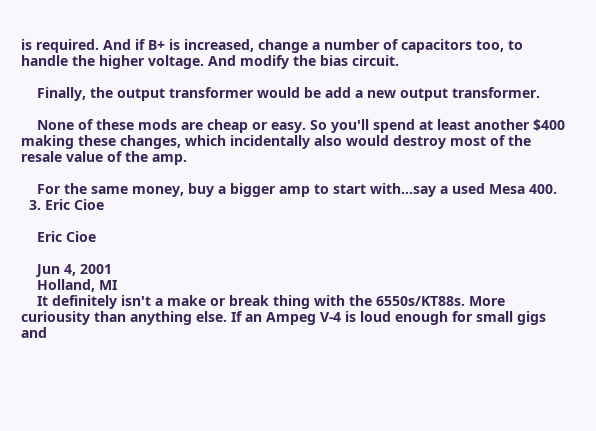is required. And if B+ is increased, change a number of capacitors too, to handle the higher voltage. And modify the bias circuit.

    Finally, the output transformer would be add a new output transformer.

    None of these mods are cheap or easy. So you'll spend at least another $400 making these changes, which incidentally also would destroy most of the resale value of the amp.

    For the same money, buy a bigger amp to start with...say a used Mesa 400.
  3. Eric Cioe

    Eric Cioe

    Jun 4, 2001
    Holland, MI
    It definitely isn't a make or break thing with the 6550s/KT88s. More curiousity than anything else. If an Ampeg V-4 is loud enough for small gigs and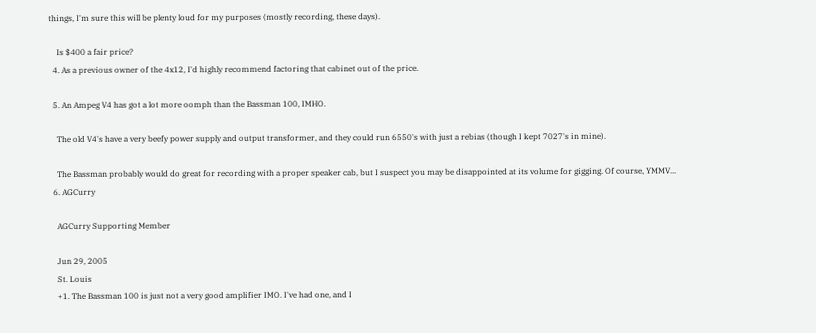things, I'm sure this will be plenty loud for my purposes (mostly recording, these days).

    Is $400 a fair price?
  4. As a previous owner of the 4x12, I'd highly recommend factoring that cabinet out of the price.

  5. An Ampeg V4 has got a lot more oomph than the Bassman 100, IMHO.

    The old V4's have a very beefy power supply and output transformer, and they could run 6550's with just a rebias (though I kept 7027's in mine).

    The Bassman probably would do great for recording with a proper speaker cab, but I suspect you may be disappointed at its volume for gigging. Of course, YMMV...
  6. AGCurry

    AGCurry Supporting Member

    Jun 29, 2005
    St. Louis
    +1. The Bassman 100 is just not a very good amplifier IMO. I've had one, and I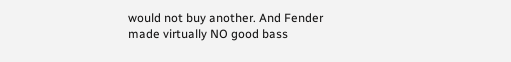would not buy another. And Fender made virtually NO good bass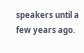speakers until a few years ago.